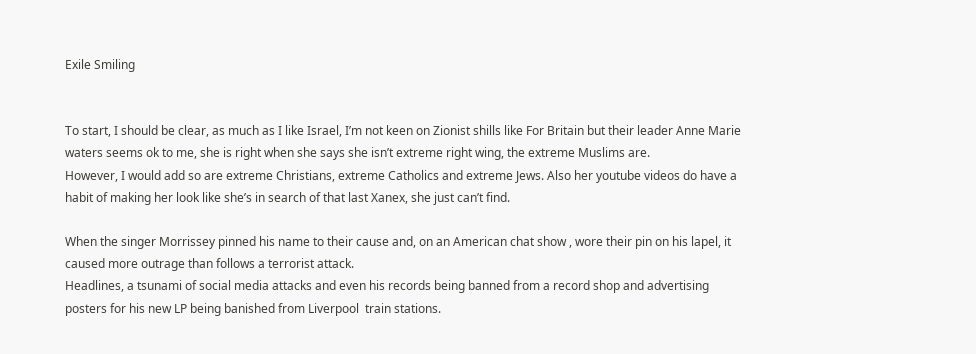Exile Smiling


To start, I should be clear, as much as I like Israel, I’m not keen on Zionist shills like For Britain but their leader Anne Marie waters seems ok to me, she is right when she says she isn’t extreme right wing, the extreme Muslims are.
However, I would add so are extreme Christians, extreme Catholics and extreme Jews. Also her youtube videos do have a habit of making her look like she’s in search of that last Xanex, she just can’t find.

When the singer Morrissey pinned his name to their cause and, on an American chat show , wore their pin on his lapel, it caused more outrage than follows a terrorist attack.
Headlines, a tsunami of social media attacks and even his records being banned from a record shop and advertising posters for his new LP being banished from Liverpool  train stations.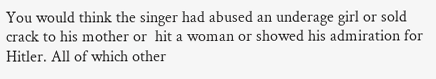You would think the singer had abused an underage girl or sold crack to his mother or  hit a woman or showed his admiration for Hitler. All of which other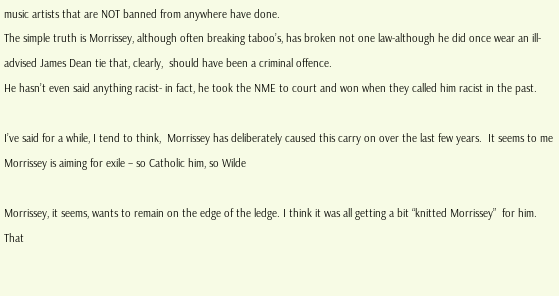music artists that are NOT banned from anywhere have done.
The simple truth is Morrissey, although often breaking taboo’s, has broken not one law-although he did once wear an ill-advised James Dean tie that, clearly,  should have been a criminal offence.
He hasn’t even said anything racist- in fact, he took the NME to court and won when they called him racist in the past.

I’ve said for a while, I tend to think,  Morrissey has deliberately caused this carry on over the last few years.  It seems to me Morrissey is aiming for exile – so Catholic him, so Wilde

Morrissey, it seems, wants to remain on the edge of the ledge. I think it was all getting a bit “knitted Morrissey”  for him. That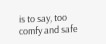is to say, too comfy and safe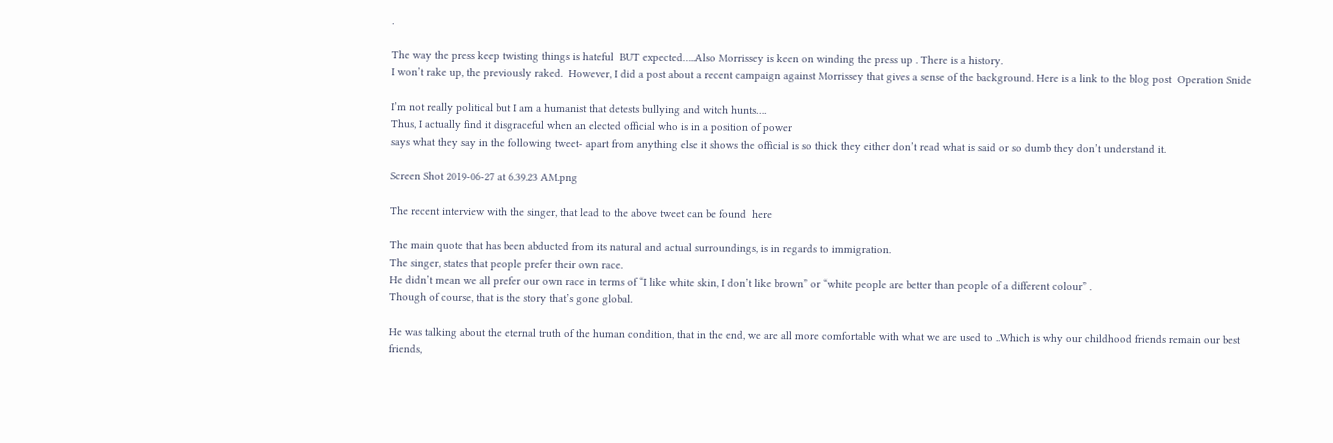.

The way the press keep twisting things is hateful  BUT expected…..Also Morrissey is keen on winding the press up . There is a history.
I won’t rake up, the previously raked.  However, I did a post about a recent campaign against Morrissey that gives a sense of the background. Here is a link to the blog post  Operation Snide

I’m not really political but I am a humanist that detests bullying and witch hunts….
Thus, I actually find it disgraceful when an elected official who is in a position of power
says what they say in the following tweet- apart from anything else it shows the official is so thick they either don’t read what is said or so dumb they don’t understand it.

Screen Shot 2019-06-27 at 6.39.23 AM.png

The recent interview with the singer, that lead to the above tweet can be found  here

The main quote that has been abducted from its natural and actual surroundings, is in regards to immigration.
The singer, states that people prefer their own race.
He didn’t mean we all prefer our own race in terms of “I like white skin, I don’t like brown” or “white people are better than people of a different colour” .
Though of course, that is the story that’s gone global.

He was talking about the eternal truth of the human condition, that in the end, we are all more comfortable with what we are used to ..Which is why our childhood friends remain our best friends,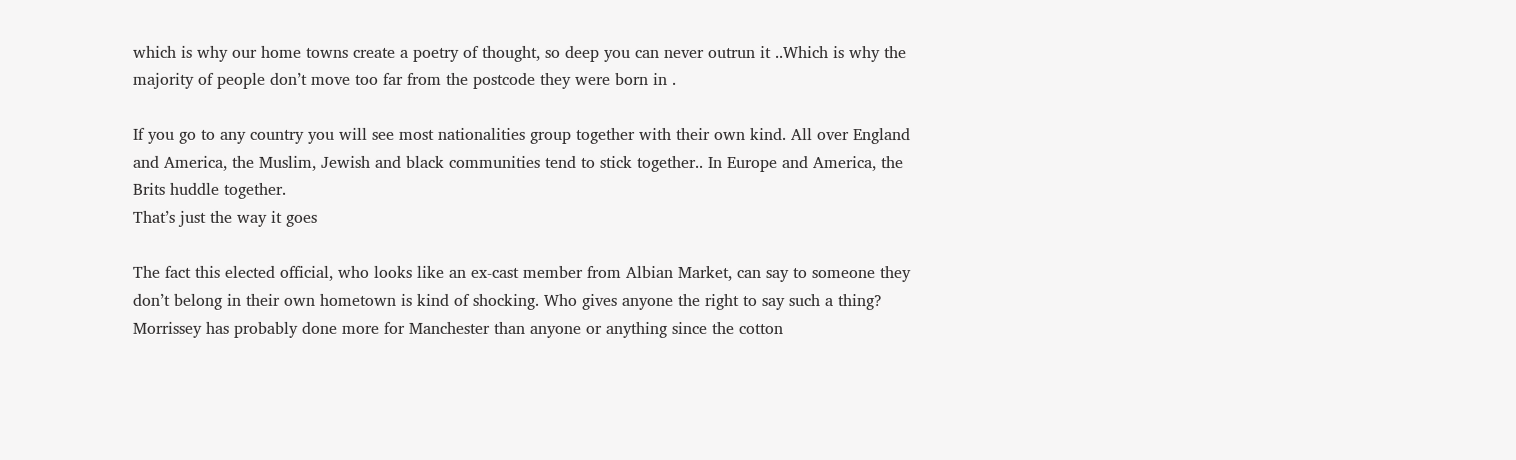which is why our home towns create a poetry of thought, so deep you can never outrun it ..Which is why the majority of people don’t move too far from the postcode they were born in .

If you go to any country you will see most nationalities group together with their own kind. All over England and America, the Muslim, Jewish and black communities tend to stick together.. In Europe and America, the Brits huddle together.
That’s just the way it goes

The fact this elected official, who looks like an ex-cast member from Albian Market, can say to someone they don’t belong in their own hometown is kind of shocking. Who gives anyone the right to say such a thing?
Morrissey has probably done more for Manchester than anyone or anything since the cotton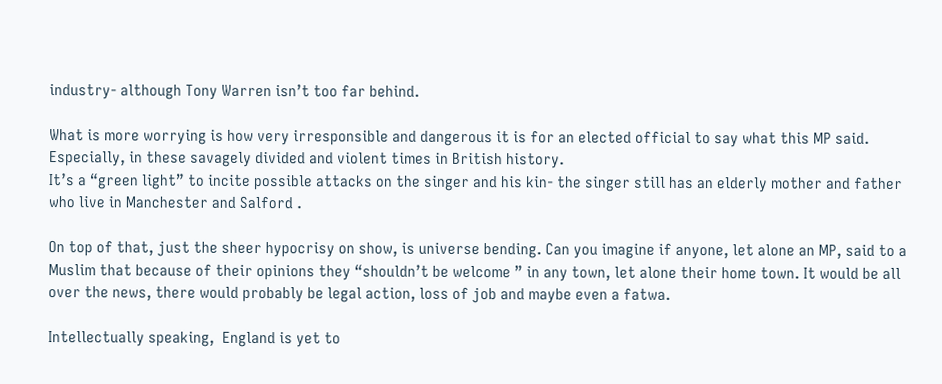industry- although Tony Warren isn’t too far behind.

What is more worrying is how very irresponsible and dangerous it is for an elected official to say what this MP said. Especially, in these savagely divided and violent times in British history.
It’s a “green light” to incite possible attacks on the singer and his kin- the singer still has an elderly mother and father who live in Manchester and Salford .

On top of that, just the sheer hypocrisy on show, is universe bending. Can you imagine if anyone, let alone an MP, said to a Muslim that because of their opinions they “shouldn’t be welcome ” in any town, let alone their home town. It would be all over the news, there would probably be legal action, loss of job and maybe even a fatwa.

Intellectually speaking,  England is yet to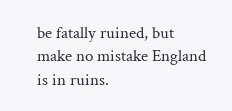be fatally ruined, but make no mistake England is in ruins.